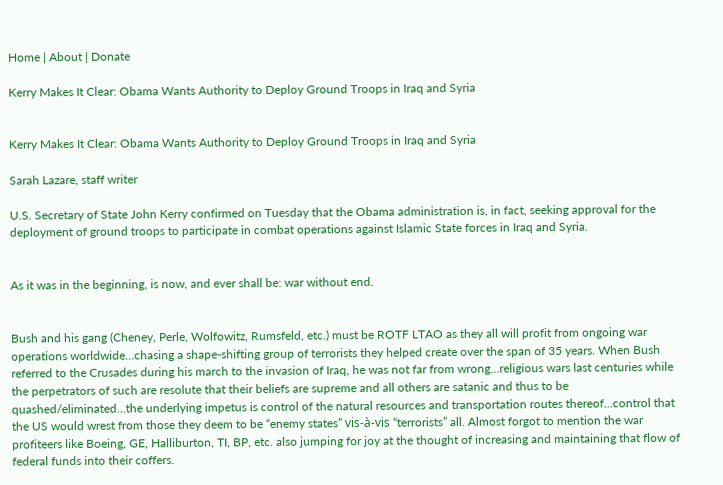Home | About | Donate

Kerry Makes It Clear: Obama Wants Authority to Deploy Ground Troops in Iraq and Syria


Kerry Makes It Clear: Obama Wants Authority to Deploy Ground Troops in Iraq and Syria

Sarah Lazare, staff writer

U.S. Secretary of State John Kerry confirmed on Tuesday that the Obama administration is, in fact, seeking approval for the deployment of ground troops to participate in combat operations against Islamic State forces in Iraq and Syria.


As it was in the beginning, is now, and ever shall be: war without end.


Bush and his gang (Cheney, Perle, Wolfowitz, Rumsfeld, etc.) must be ROTF LTAO as they all will profit from ongoing war operations worldwide…chasing a shape-shifting group of terrorists they helped create over the span of 35 years. When Bush referred to the Crusades during his march to the invasion of Iraq, he was not far from wrong…religious wars last centuries while the perpetrators of such are resolute that their beliefs are supreme and all others are satanic and thus to be quashed/eliminated…the underlying impetus is control of the natural resources and transportation routes thereof…control that the US would wrest from those they deem to be “enemy states” vis-à-vis “terrorists” all. Almost forgot to mention the war profiteers like Boeing, GE, Halliburton, TI, BP, etc. also jumping for joy at the thought of increasing and maintaining that flow of federal funds into their coffers.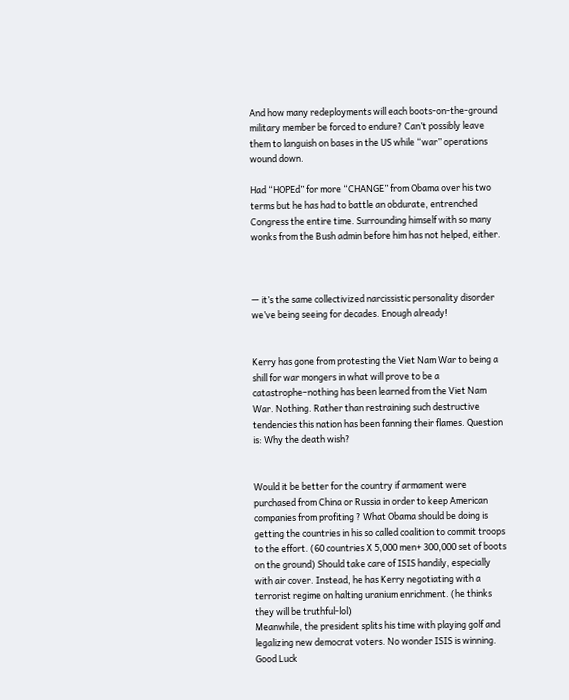And how many redeployments will each boots-on-the-ground military member be forced to endure? Can’t possibly leave them to languish on bases in the US while “war” operations wound down.

Had “HOPEd” for more “CHANGE” from Obama over his two terms but he has had to battle an obdurate, entrenched Congress the entire time. Surrounding himself with so many wonks from the Bush admin before him has not helped, either.



— it’s the same collectivized narcissistic personality disorder we’ve being seeing for decades. Enough already!


Kerry has gone from protesting the Viet Nam War to being a shill for war mongers in what will prove to be a catastrophe–nothing has been learned from the Viet Nam War. Nothing. Rather than restraining such destructive tendencies this nation has been fanning their flames. Question is: Why the death wish?


Would it be better for the country if armament were purchased from China or Russia in order to keep American companies from profiting ? What Obama should be doing is getting the countries in his so called coalition to commit troops to the effort. (60 countries X 5,000 men+ 300,000 set of boots on the ground) Should take care of ISIS handily, especially with air cover. Instead, he has Kerry negotiating with a terrorist regime on halting uranium enrichment. (he thinks they will be truthful-lol)
Meanwhile, the president splits his time with playing golf and legalizing new democrat voters. No wonder ISIS is winning. Good Luck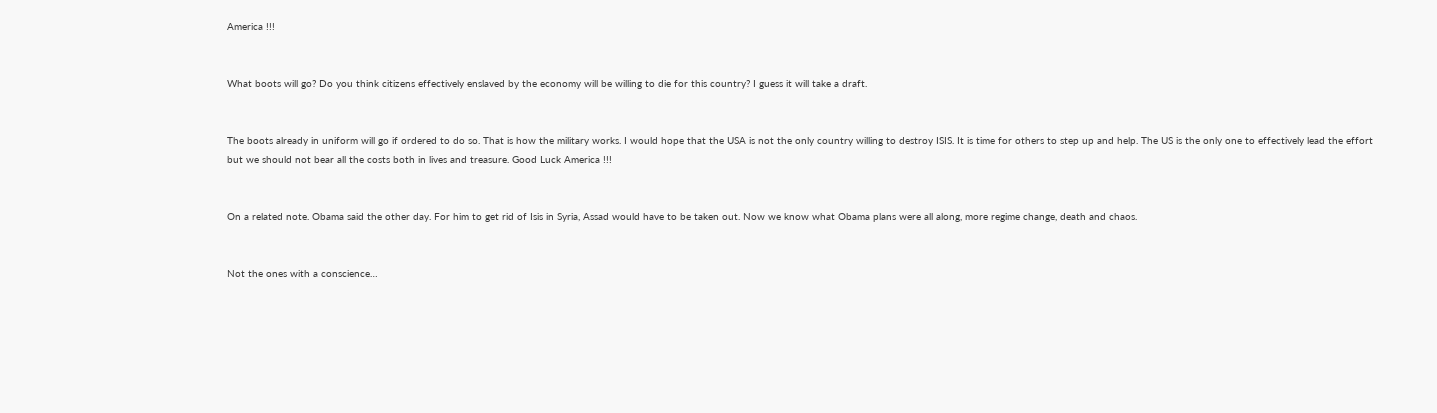America !!!


What boots will go? Do you think citizens effectively enslaved by the economy will be willing to die for this country? I guess it will take a draft.


The boots already in uniform will go if ordered to do so. That is how the military works. I would hope that the USA is not the only country willing to destroy ISIS. It is time for others to step up and help. The US is the only one to effectively lead the effort but we should not bear all the costs both in lives and treasure. Good Luck America !!!


On a related note. Obama said the other day. For him to get rid of Isis in Syria, Assad would have to be taken out. Now we know what Obama plans were all along, more regime change, death and chaos.


Not the ones with a conscience…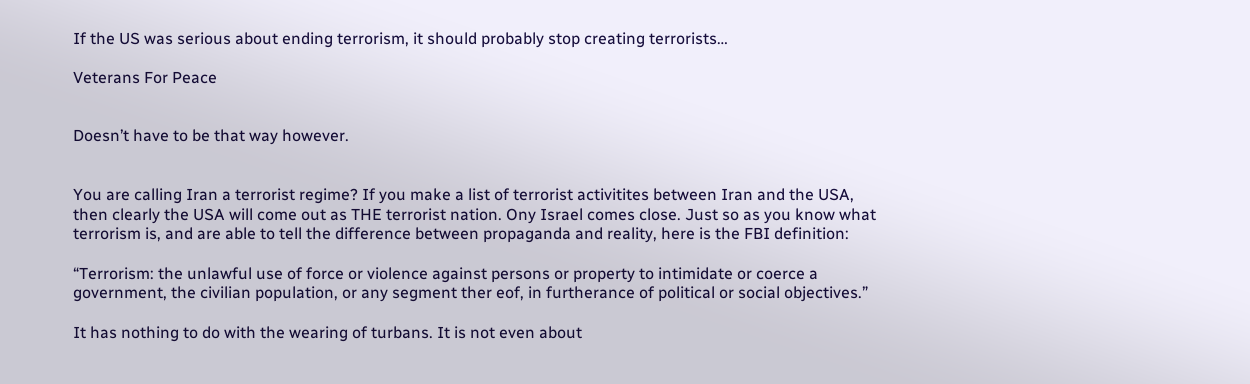If the US was serious about ending terrorism, it should probably stop creating terrorists…

Veterans For Peace


Doesn’t have to be that way however.


You are calling Iran a terrorist regime? If you make a list of terrorist activitites between Iran and the USA, then clearly the USA will come out as THE terrorist nation. Ony Israel comes close. Just so as you know what terrorism is, and are able to tell the difference between propaganda and reality, here is the FBI definition:

“Terrorism: the unlawful use of force or violence against persons or property to intimidate or coerce a government, the civilian population, or any segment ther eof, in furtherance of political or social objectives.”

It has nothing to do with the wearing of turbans. It is not even about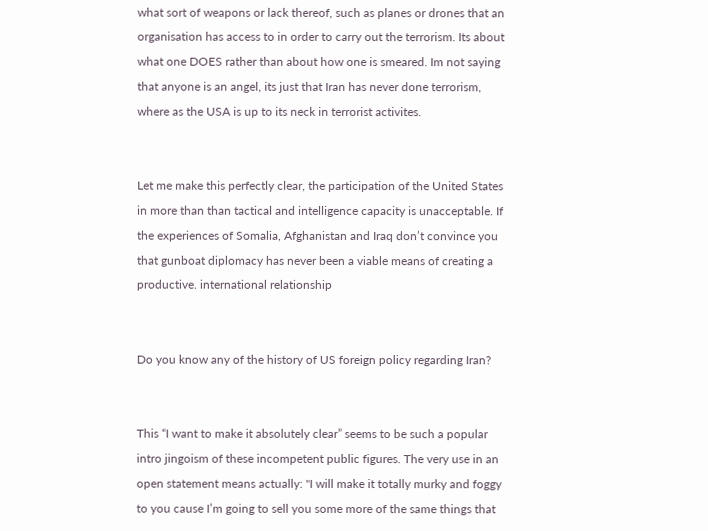what sort of weapons or lack thereof, such as planes or drones that an organisation has access to in order to carry out the terrorism. Its about what one DOES rather than about how one is smeared. Im not saying that anyone is an angel, its just that Iran has never done terrorism, where as the USA is up to its neck in terrorist activites.


Let me make this perfectly clear, the participation of the United States in more than than tactical and intelligence capacity is unacceptable. If the experiences of Somalia, Afghanistan and Iraq don’t convince you that gunboat diplomacy has never been a viable means of creating a productive. international relationship


Do you know any of the history of US foreign policy regarding Iran?


This “I want to make it absolutely clear” seems to be such a popular intro jingoism of these incompetent public figures. The very use in an open statement means actually: "I will make it totally murky and foggy to you cause I’m going to sell you some more of the same things that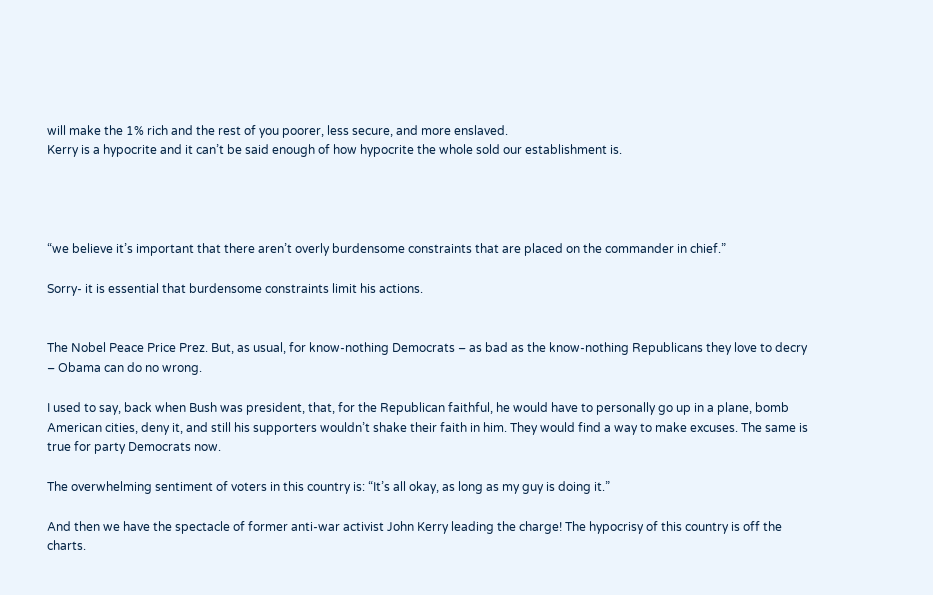will make the 1% rich and the rest of you poorer, less secure, and more enslaved.
Kerry is a hypocrite and it can’t be said enough of how hypocrite the whole sold our establishment is.




“we believe it’s important that there aren’t overly burdensome constraints that are placed on the commander in chief.”

Sorry- it is essential that burdensome constraints limit his actions.


The Nobel Peace Price Prez. But, as usual, for know-nothing Democrats – as bad as the know-nothing Republicans they love to decry – Obama can do no wrong.

I used to say, back when Bush was president, that, for the Republican faithful, he would have to personally go up in a plane, bomb American cities, deny it, and still his supporters wouldn’t shake their faith in him. They would find a way to make excuses. The same is true for party Democrats now.

The overwhelming sentiment of voters in this country is: “It’s all okay, as long as my guy is doing it.”

And then we have the spectacle of former anti-war activist John Kerry leading the charge! The hypocrisy of this country is off the charts.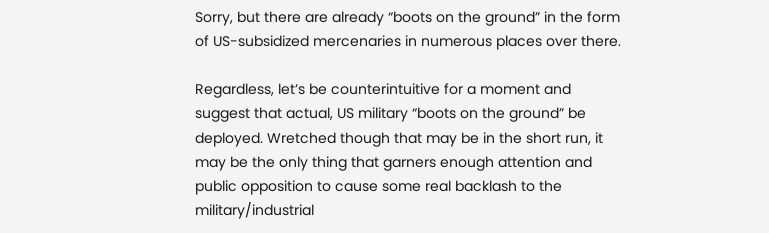Sorry, but there are already “boots on the ground” in the form of US-subsidized mercenaries in numerous places over there.

Regardless, let’s be counterintuitive for a moment and suggest that actual, US military “boots on the ground” be deployed. Wretched though that may be in the short run, it may be the only thing that garners enough attention and public opposition to cause some real backlash to the military/industrial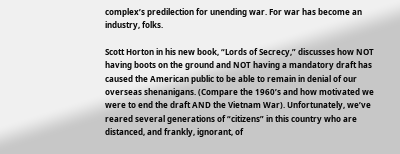complex’s predilection for unending war. For war has become an industry, folks.

Scott Horton in his new book, “Lords of Secrecy,” discusses how NOT having boots on the ground and NOT having a mandatory draft has caused the American public to be able to remain in denial of our overseas shenanigans. (Compare the 1960’s and how motivated we were to end the draft AND the Vietnam War). Unfortunately, we’ve reared several generations of “citizens” in this country who are distanced, and frankly, ignorant, of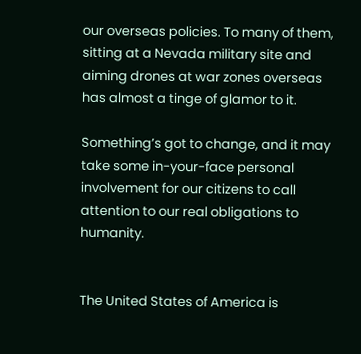our overseas policies. To many of them, sitting at a Nevada military site and aiming drones at war zones overseas has almost a tinge of glamor to it.

Something’s got to change, and it may take some in-your-face personal involvement for our citizens to call attention to our real obligations to humanity.


The United States of America is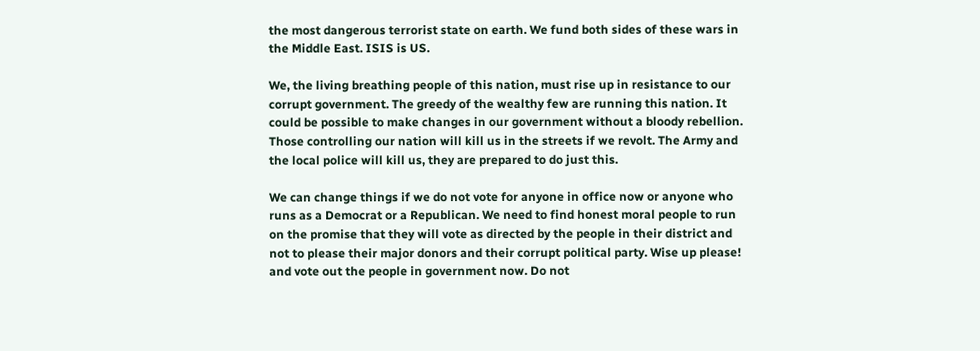the most dangerous terrorist state on earth. We fund both sides of these wars in the Middle East. ISIS is US.

We, the living breathing people of this nation, must rise up in resistance to our corrupt government. The greedy of the wealthy few are running this nation. It could be possible to make changes in our government without a bloody rebellion. Those controlling our nation will kill us in the streets if we revolt. The Army and the local police will kill us, they are prepared to do just this.

We can change things if we do not vote for anyone in office now or anyone who runs as a Democrat or a Republican. We need to find honest moral people to run on the promise that they will vote as directed by the people in their district and not to please their major donors and their corrupt political party. Wise up please! and vote out the people in government now. Do not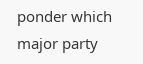ponder which major party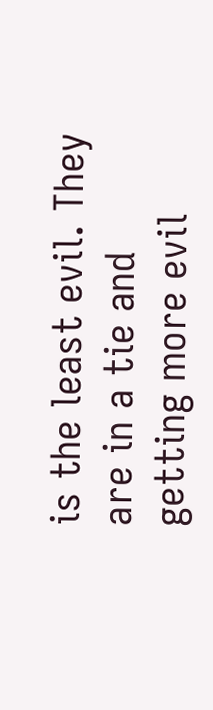is the least evil. They are in a tie and getting more evil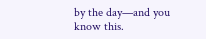by the day—and you know this.